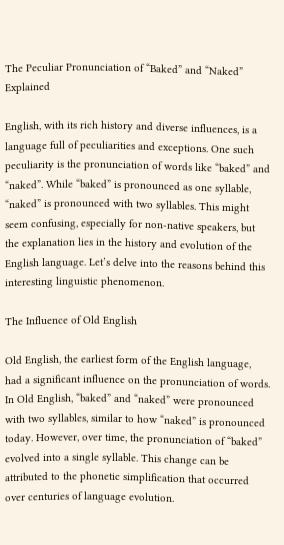The Peculiar Pronunciation of “Baked” and “Naked” Explained

English, with its rich history and diverse influences, is a language full of peculiarities and exceptions. One such peculiarity is the pronunciation of words like “baked” and “naked”. While “baked” is pronounced as one syllable, “naked” is pronounced with two syllables. This might seem confusing, especially for non-native speakers, but the explanation lies in the history and evolution of the English language. Let’s delve into the reasons behind this interesting linguistic phenomenon.

The Influence of Old English

Old English, the earliest form of the English language, had a significant influence on the pronunciation of words. In Old English, “baked” and “naked” were pronounced with two syllables, similar to how “naked” is pronounced today. However, over time, the pronunciation of “baked” evolved into a single syllable. This change can be attributed to the phonetic simplification that occurred over centuries of language evolution.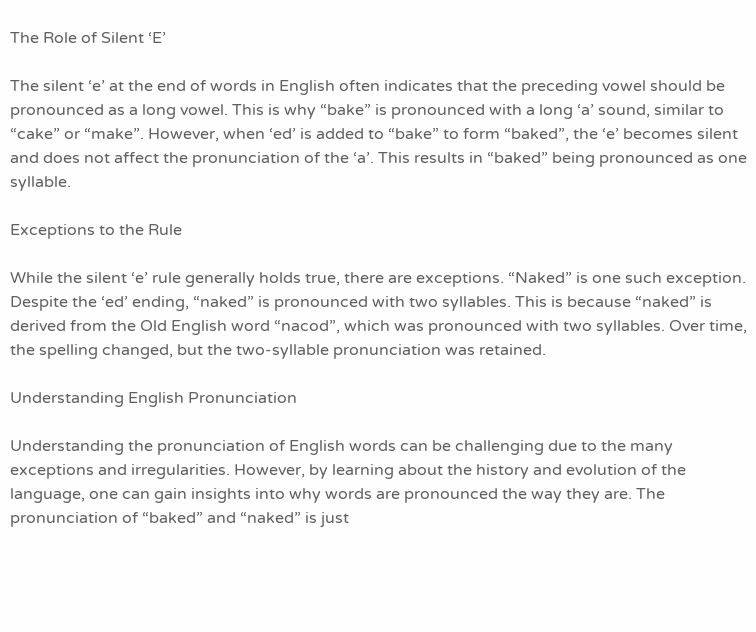The Role of Silent ‘E’

The silent ‘e’ at the end of words in English often indicates that the preceding vowel should be pronounced as a long vowel. This is why “bake” is pronounced with a long ‘a’ sound, similar to “cake” or “make”. However, when ‘ed’ is added to “bake” to form “baked”, the ‘e’ becomes silent and does not affect the pronunciation of the ‘a’. This results in “baked” being pronounced as one syllable.

Exceptions to the Rule

While the silent ‘e’ rule generally holds true, there are exceptions. “Naked” is one such exception. Despite the ‘ed’ ending, “naked” is pronounced with two syllables. This is because “naked” is derived from the Old English word “nacod”, which was pronounced with two syllables. Over time, the spelling changed, but the two-syllable pronunciation was retained.

Understanding English Pronunciation

Understanding the pronunciation of English words can be challenging due to the many exceptions and irregularities. However, by learning about the history and evolution of the language, one can gain insights into why words are pronounced the way they are. The pronunciation of “baked” and “naked” is just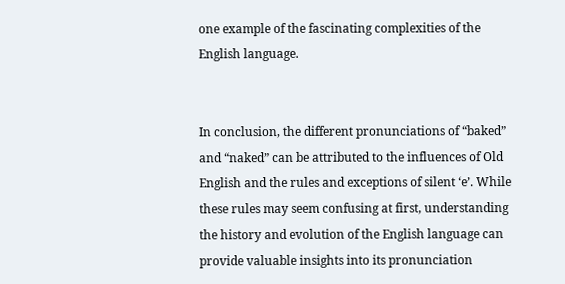one example of the fascinating complexities of the English language.


In conclusion, the different pronunciations of “baked” and “naked” can be attributed to the influences of Old English and the rules and exceptions of silent ‘e’. While these rules may seem confusing at first, understanding the history and evolution of the English language can provide valuable insights into its pronunciation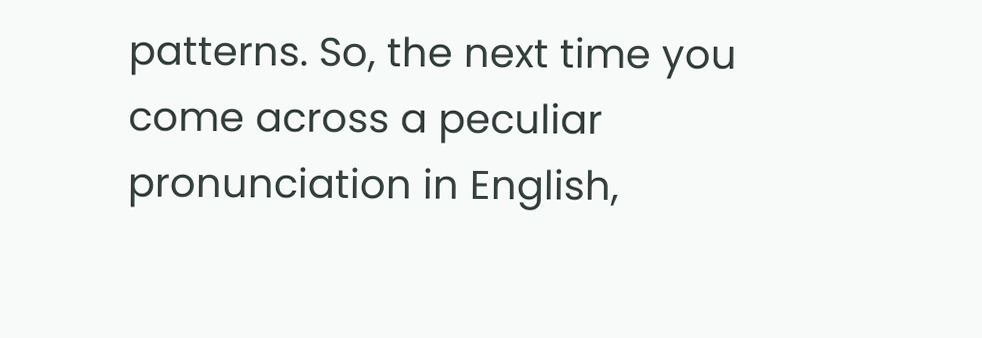patterns. So, the next time you come across a peculiar pronunciation in English,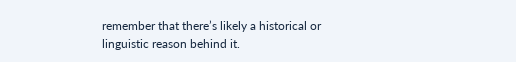remember that there’s likely a historical or linguistic reason behind it.